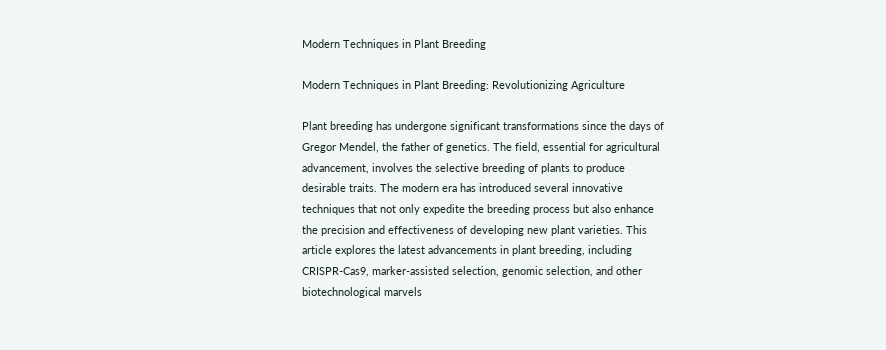Modern Techniques in Plant Breeding

Modern Techniques in Plant Breeding: Revolutionizing Agriculture

Plant breeding has undergone significant transformations since the days of Gregor Mendel, the father of genetics. The field, essential for agricultural advancement, involves the selective breeding of plants to produce desirable traits. The modern era has introduced several innovative techniques that not only expedite the breeding process but also enhance the precision and effectiveness of developing new plant varieties. This article explores the latest advancements in plant breeding, including CRISPR-Cas9, marker-assisted selection, genomic selection, and other biotechnological marvels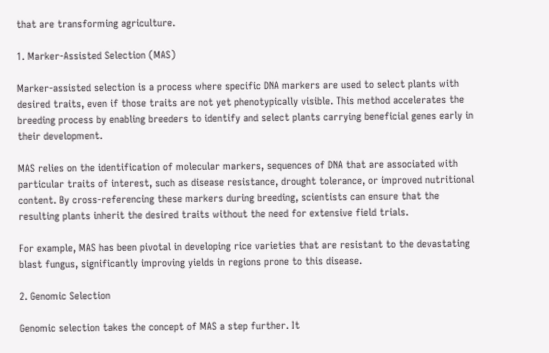that are transforming agriculture.

1. Marker-Assisted Selection (MAS)

Marker-assisted selection is a process where specific DNA markers are used to select plants with desired traits, even if those traits are not yet phenotypically visible. This method accelerates the breeding process by enabling breeders to identify and select plants carrying beneficial genes early in their development.

MAS relies on the identification of molecular markers, sequences of DNA that are associated with particular traits of interest, such as disease resistance, drought tolerance, or improved nutritional content. By cross-referencing these markers during breeding, scientists can ensure that the resulting plants inherit the desired traits without the need for extensive field trials.

For example, MAS has been pivotal in developing rice varieties that are resistant to the devastating blast fungus, significantly improving yields in regions prone to this disease.

2. Genomic Selection

Genomic selection takes the concept of MAS a step further. It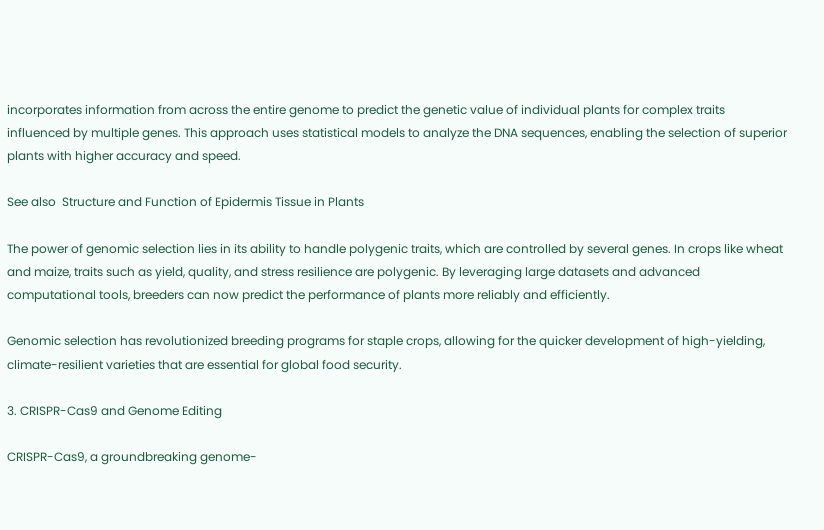incorporates information from across the entire genome to predict the genetic value of individual plants for complex traits influenced by multiple genes. This approach uses statistical models to analyze the DNA sequences, enabling the selection of superior plants with higher accuracy and speed.

See also  Structure and Function of Epidermis Tissue in Plants

The power of genomic selection lies in its ability to handle polygenic traits, which are controlled by several genes. In crops like wheat and maize, traits such as yield, quality, and stress resilience are polygenic. By leveraging large datasets and advanced computational tools, breeders can now predict the performance of plants more reliably and efficiently.

Genomic selection has revolutionized breeding programs for staple crops, allowing for the quicker development of high-yielding, climate-resilient varieties that are essential for global food security.

3. CRISPR-Cas9 and Genome Editing

CRISPR-Cas9, a groundbreaking genome-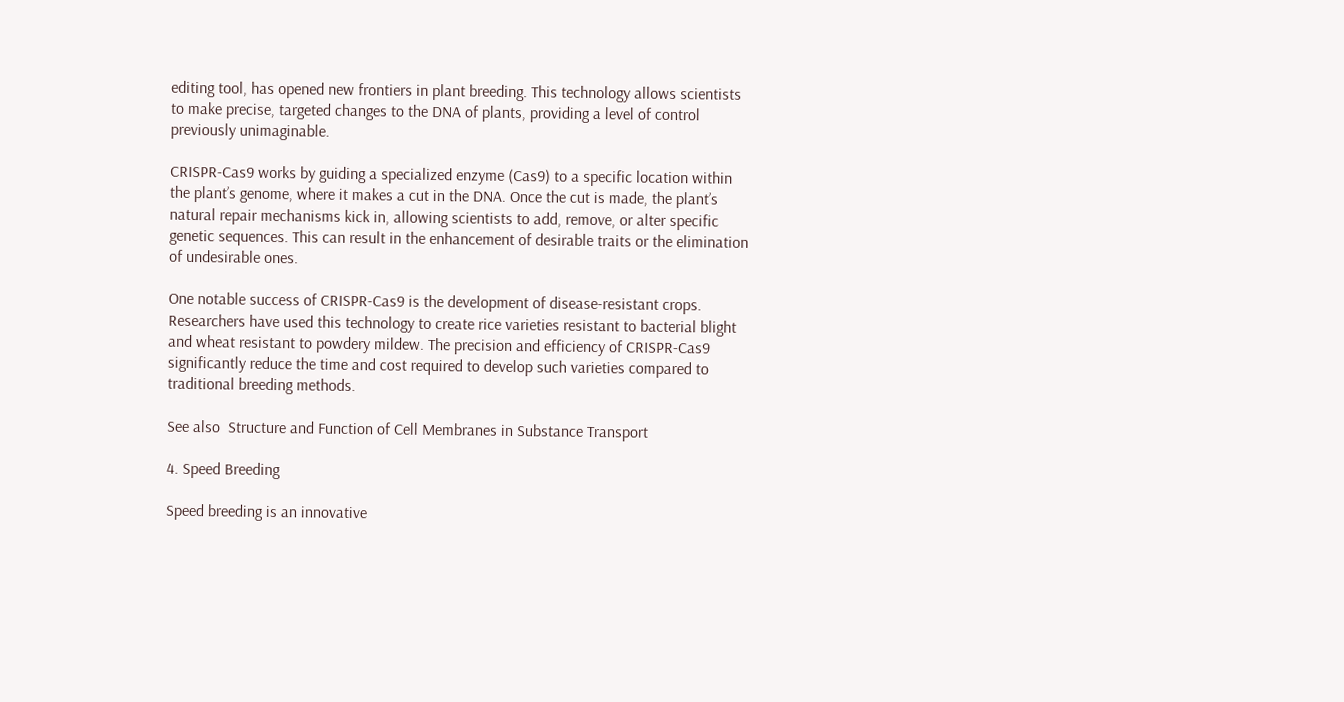editing tool, has opened new frontiers in plant breeding. This technology allows scientists to make precise, targeted changes to the DNA of plants, providing a level of control previously unimaginable.

CRISPR-Cas9 works by guiding a specialized enzyme (Cas9) to a specific location within the plant’s genome, where it makes a cut in the DNA. Once the cut is made, the plant’s natural repair mechanisms kick in, allowing scientists to add, remove, or alter specific genetic sequences. This can result in the enhancement of desirable traits or the elimination of undesirable ones.

One notable success of CRISPR-Cas9 is the development of disease-resistant crops. Researchers have used this technology to create rice varieties resistant to bacterial blight and wheat resistant to powdery mildew. The precision and efficiency of CRISPR-Cas9 significantly reduce the time and cost required to develop such varieties compared to traditional breeding methods.

See also  Structure and Function of Cell Membranes in Substance Transport

4. Speed Breeding

Speed breeding is an innovative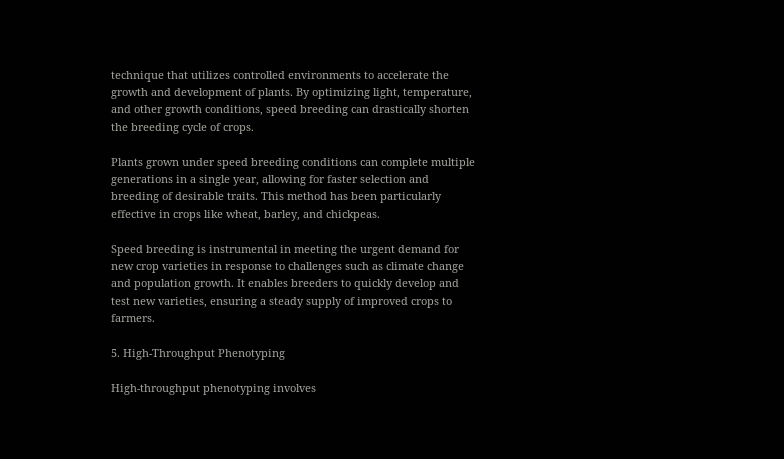technique that utilizes controlled environments to accelerate the growth and development of plants. By optimizing light, temperature, and other growth conditions, speed breeding can drastically shorten the breeding cycle of crops.

Plants grown under speed breeding conditions can complete multiple generations in a single year, allowing for faster selection and breeding of desirable traits. This method has been particularly effective in crops like wheat, barley, and chickpeas.

Speed breeding is instrumental in meeting the urgent demand for new crop varieties in response to challenges such as climate change and population growth. It enables breeders to quickly develop and test new varieties, ensuring a steady supply of improved crops to farmers.

5. High-Throughput Phenotyping

High-throughput phenotyping involves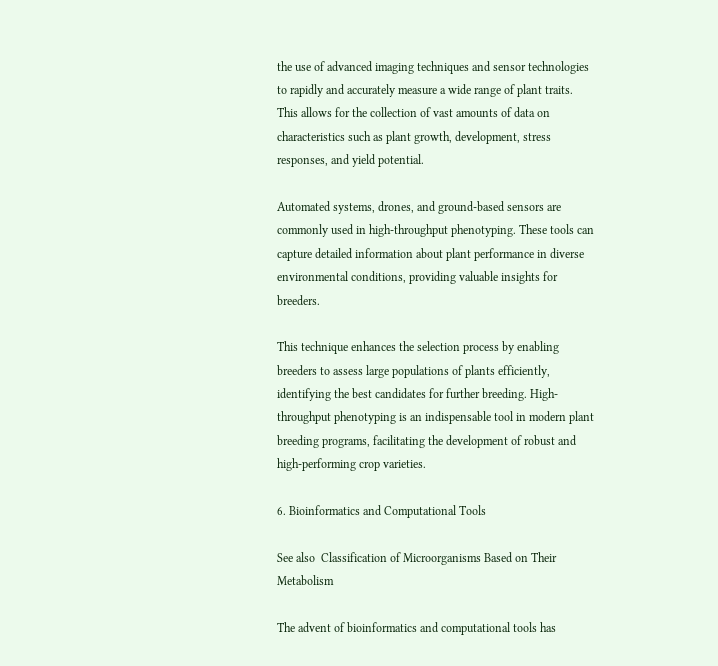the use of advanced imaging techniques and sensor technologies to rapidly and accurately measure a wide range of plant traits. This allows for the collection of vast amounts of data on characteristics such as plant growth, development, stress responses, and yield potential.

Automated systems, drones, and ground-based sensors are commonly used in high-throughput phenotyping. These tools can capture detailed information about plant performance in diverse environmental conditions, providing valuable insights for breeders.

This technique enhances the selection process by enabling breeders to assess large populations of plants efficiently, identifying the best candidates for further breeding. High-throughput phenotyping is an indispensable tool in modern plant breeding programs, facilitating the development of robust and high-performing crop varieties.

6. Bioinformatics and Computational Tools

See also  Classification of Microorganisms Based on Their Metabolism

The advent of bioinformatics and computational tools has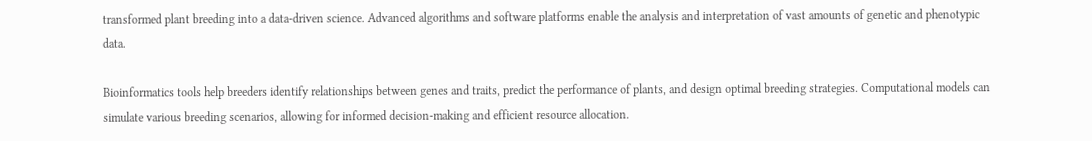transformed plant breeding into a data-driven science. Advanced algorithms and software platforms enable the analysis and interpretation of vast amounts of genetic and phenotypic data.

Bioinformatics tools help breeders identify relationships between genes and traits, predict the performance of plants, and design optimal breeding strategies. Computational models can simulate various breeding scenarios, allowing for informed decision-making and efficient resource allocation.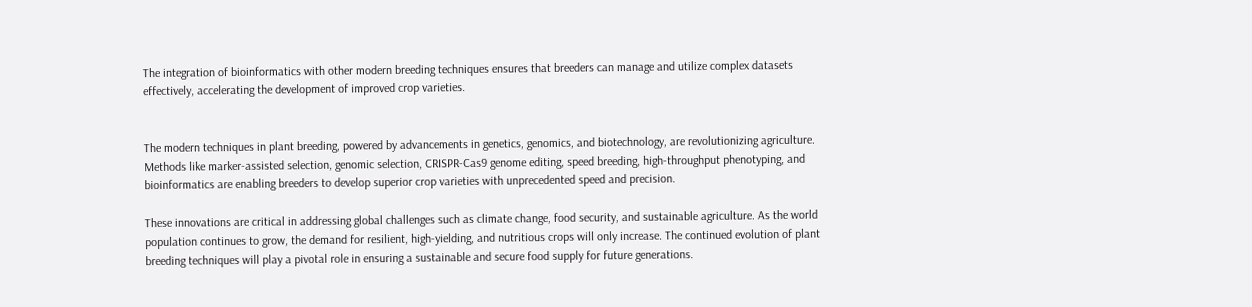The integration of bioinformatics with other modern breeding techniques ensures that breeders can manage and utilize complex datasets effectively, accelerating the development of improved crop varieties.


The modern techniques in plant breeding, powered by advancements in genetics, genomics, and biotechnology, are revolutionizing agriculture. Methods like marker-assisted selection, genomic selection, CRISPR-Cas9 genome editing, speed breeding, high-throughput phenotyping, and bioinformatics are enabling breeders to develop superior crop varieties with unprecedented speed and precision.

These innovations are critical in addressing global challenges such as climate change, food security, and sustainable agriculture. As the world population continues to grow, the demand for resilient, high-yielding, and nutritious crops will only increase. The continued evolution of plant breeding techniques will play a pivotal role in ensuring a sustainable and secure food supply for future generations.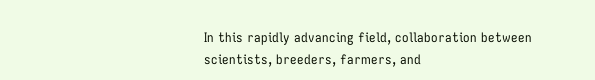In this rapidly advancing field, collaboration between scientists, breeders, farmers, and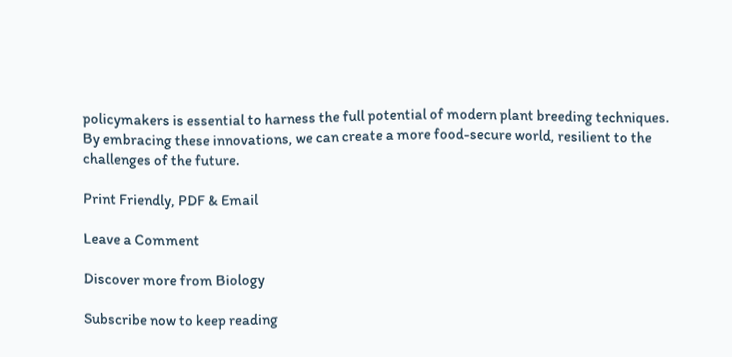policymakers is essential to harness the full potential of modern plant breeding techniques. By embracing these innovations, we can create a more food-secure world, resilient to the challenges of the future.

Print Friendly, PDF & Email

Leave a Comment

Discover more from Biology

Subscribe now to keep reading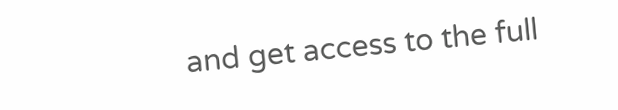and get access to the full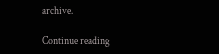archive.

Continue reading